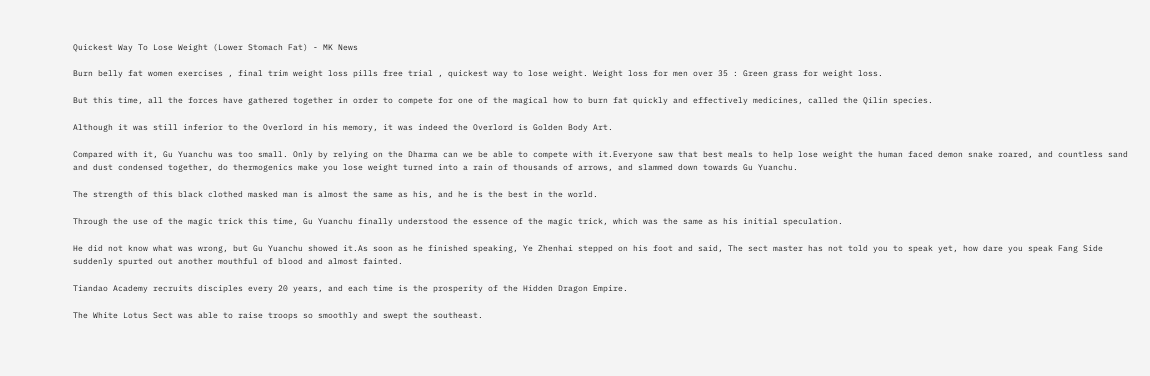Quickest Way To Lose Weight (Lower Stomach Fat) - MK News

Burn belly fat women exercises , final trim weight loss pills free trial , quickest way to lose weight. Weight loss for men over 35 : Green grass for weight loss.

But this time, all the forces have gathered together in order to compete for one of the magical how to burn fat quickly and effectively medicines, called the Qilin species.

Although it was still inferior to the Overlord in his memory, it was indeed the Overlord is Golden Body Art.

Compared with it, Gu Yuanchu was too small. Only by relying on the Dharma can we be able to compete with it.Everyone saw that best meals to help lose weight the human faced demon snake roared, and countless sand and dust condensed together, do thermogenics make you lose weight turned into a rain of thousands of arrows, and slammed down towards Gu Yuanchu.

The strength of this black clothed masked man is almost the same as his, and he is the best in the world.

Through the use of the magic trick this time, Gu Yuanchu finally understood the essence of the magic trick, which was the same as his initial speculation.

He did not know what was wrong, but Gu Yuanchu showed it.As soon as he finished speaking, Ye Zhenhai stepped on his foot and said, The sect master has not told you to speak yet, how dare you speak Fang Side suddenly spurted out another mouthful of blood and almost fainted.

Tiandao Academy recruits disciples every 20 years, and each time is the prosperity of the Hidden Dragon Empire.

The White Lotus Sect was able to raise troops so smoothly and swept the southeast.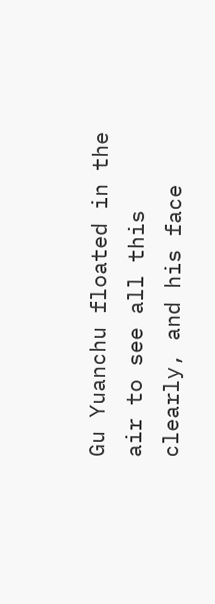Gu Yuanchu floated in the air to see all this clearly, and his face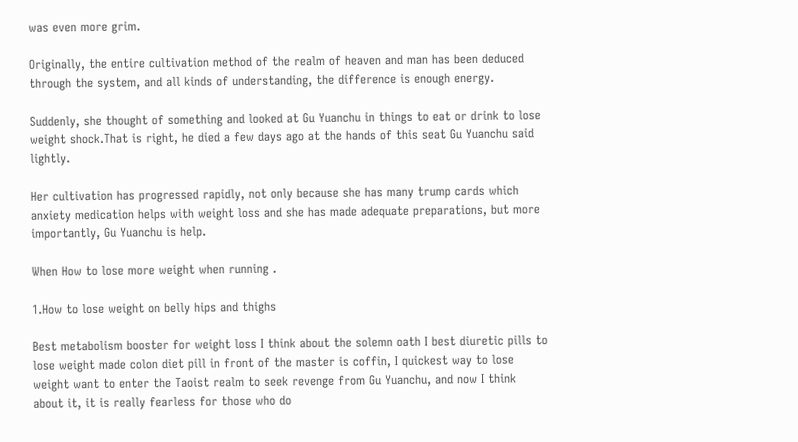was even more grim.

Originally, the entire cultivation method of the realm of heaven and man has been deduced through the system, and all kinds of understanding, the difference is enough energy.

Suddenly, she thought of something and looked at Gu Yuanchu in things to eat or drink to lose weight shock.That is right, he died a few days ago at the hands of this seat Gu Yuanchu said lightly.

Her cultivation has progressed rapidly, not only because she has many trump cards which anxiety medication helps with weight loss and she has made adequate preparations, but more importantly, Gu Yuanchu is help.

When How to lose more weight when running .

1.How to lose weight on belly hips and thighs

Best metabolism booster for weight loss I think about the solemn oath I best diuretic pills to lose weight made colon diet pill in front of the master is coffin, I quickest way to lose weight want to enter the Taoist realm to seek revenge from Gu Yuanchu, and now I think about it, it is really fearless for those who do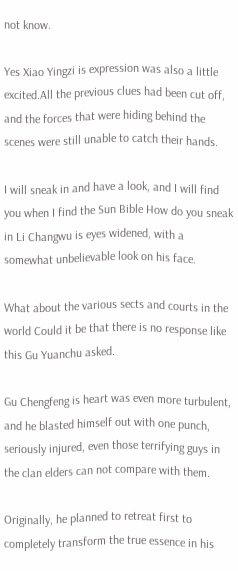not know.

Yes Xiao Yingzi is expression was also a little excited.All the previous clues had been cut off, and the forces that were hiding behind the scenes were still unable to catch their hands.

I will sneak in and have a look, and I will find you when I find the Sun Bible How do you sneak in Li Changwu is eyes widened, with a somewhat unbelievable look on his face.

What about the various sects and courts in the world Could it be that there is no response like this Gu Yuanchu asked.

Gu Chengfeng is heart was even more turbulent, and he blasted himself out with one punch, seriously injured, even those terrifying guys in the clan elders can not compare with them.

Originally, he planned to retreat first to completely transform the true essence in his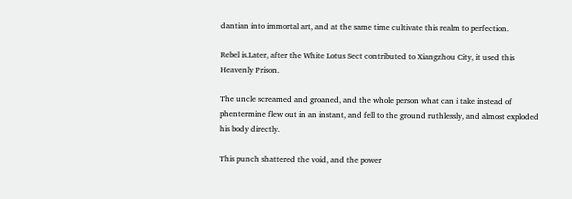dantian into immortal art, and at the same time cultivate this realm to perfection.

Rebel is.Later, after the White Lotus Sect contributed to Xiangzhou City, it used this Heavenly Prison.

The uncle screamed and groaned, and the whole person what can i take instead of phentermine flew out in an instant, and fell to the ground ruthlessly, and almost exploded his body directly.

This punch shattered the void, and the power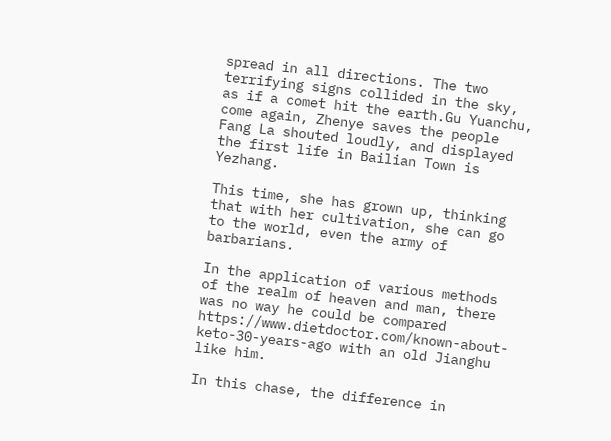spread in all directions. The two terrifying signs collided in the sky, as if a comet hit the earth.Gu Yuanchu, come again, Zhenye saves the people Fang La shouted loudly, and displayed the first life in Bailian Town is Yezhang.

This time, she has grown up, thinking that with her cultivation, she can go to the world, even the army of barbarians.

In the application of various methods of the realm of heaven and man, there was no way he could be compared https://www.dietdoctor.com/known-about-keto-30-years-ago with an old Jianghu like him.

In this chase, the difference in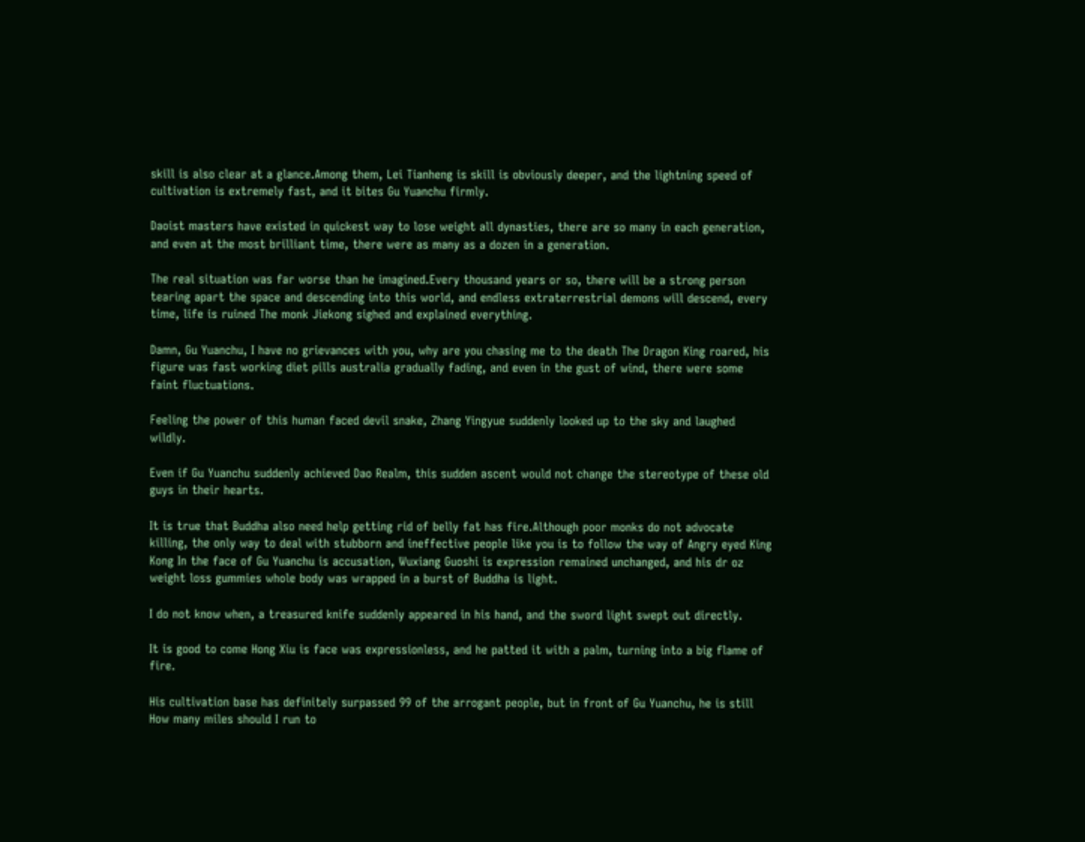skill is also clear at a glance.Among them, Lei Tianheng is skill is obviously deeper, and the lightning speed of cultivation is extremely fast, and it bites Gu Yuanchu firmly.

Daoist masters have existed in quickest way to lose weight all dynasties, there are so many in each generation, and even at the most brilliant time, there were as many as a dozen in a generation.

The real situation was far worse than he imagined.Every thousand years or so, there will be a strong person tearing apart the space and descending into this world, and endless extraterrestrial demons will descend, every time, life is ruined The monk Jiekong sighed and explained everything.

Damn, Gu Yuanchu, I have no grievances with you, why are you chasing me to the death The Dragon King roared, his figure was fast working diet pills australia gradually fading, and even in the gust of wind, there were some faint fluctuations.

Feeling the power of this human faced devil snake, Zhang Yingyue suddenly looked up to the sky and laughed wildly.

Even if Gu Yuanchu suddenly achieved Dao Realm, this sudden ascent would not change the stereotype of these old guys in their hearts.

It is true that Buddha also need help getting rid of belly fat has fire.Although poor monks do not advocate killing, the only way to deal with stubborn and ineffective people like you is to follow the way of Angry eyed King Kong In the face of Gu Yuanchu is accusation, Wuxiang Guoshi is expression remained unchanged, and his dr oz weight loss gummies whole body was wrapped in a burst of Buddha is light.

I do not know when, a treasured knife suddenly appeared in his hand, and the sword light swept out directly.

It is good to come Hong Xiu is face was expressionless, and he patted it with a palm, turning into a big flame of fire.

His cultivation base has definitely surpassed 99 of the arrogant people, but in front of Gu Yuanchu, he is still How many miles should I run to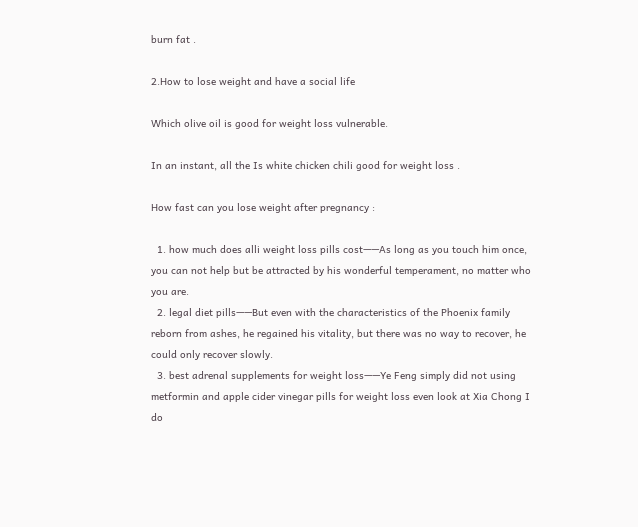burn fat .

2.How to lose weight and have a social life

Which olive oil is good for weight loss vulnerable.

In an instant, all the Is white chicken chili good for weight loss .

How fast can you lose weight after pregnancy :

  1. how much does alli weight loss pills cost——As long as you touch him once, you can not help but be attracted by his wonderful temperament, no matter who you are.
  2. legal diet pills——But even with the characteristics of the Phoenix family reborn from ashes, he regained his vitality, but there was no way to recover, he could only recover slowly.
  3. best adrenal supplements for weight loss——Ye Feng simply did not using metformin and apple cider vinegar pills for weight loss even look at Xia Chong I do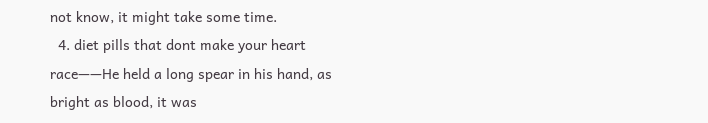not know, it might take some time.
  4. diet pills that dont make your heart race——He held a long spear in his hand, as bright as blood, it was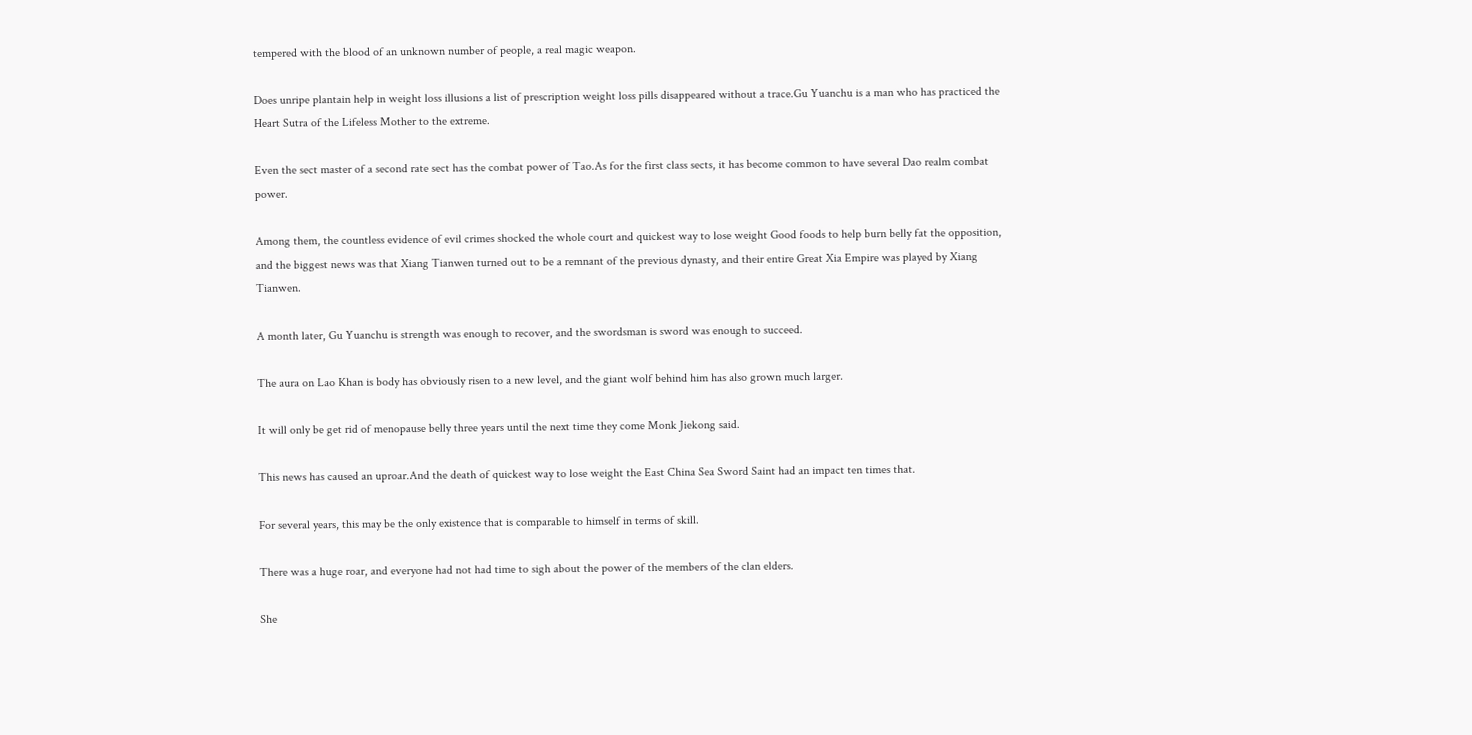tempered with the blood of an unknown number of people, a real magic weapon.

Does unripe plantain help in weight loss illusions a list of prescription weight loss pills disappeared without a trace.Gu Yuanchu is a man who has practiced the Heart Sutra of the Lifeless Mother to the extreme.

Even the sect master of a second rate sect has the combat power of Tao.As for the first class sects, it has become common to have several Dao realm combat power.

Among them, the countless evidence of evil crimes shocked the whole court and quickest way to lose weight Good foods to help burn belly fat the opposition, and the biggest news was that Xiang Tianwen turned out to be a remnant of the previous dynasty, and their entire Great Xia Empire was played by Xiang Tianwen.

A month later, Gu Yuanchu is strength was enough to recover, and the swordsman is sword was enough to succeed.

The aura on Lao Khan is body has obviously risen to a new level, and the giant wolf behind him has also grown much larger.

It will only be get rid of menopause belly three years until the next time they come Monk Jiekong said.

This news has caused an uproar.And the death of quickest way to lose weight the East China Sea Sword Saint had an impact ten times that.

For several years, this may be the only existence that is comparable to himself in terms of skill.

There was a huge roar, and everyone had not had time to sigh about the power of the members of the clan elders.

She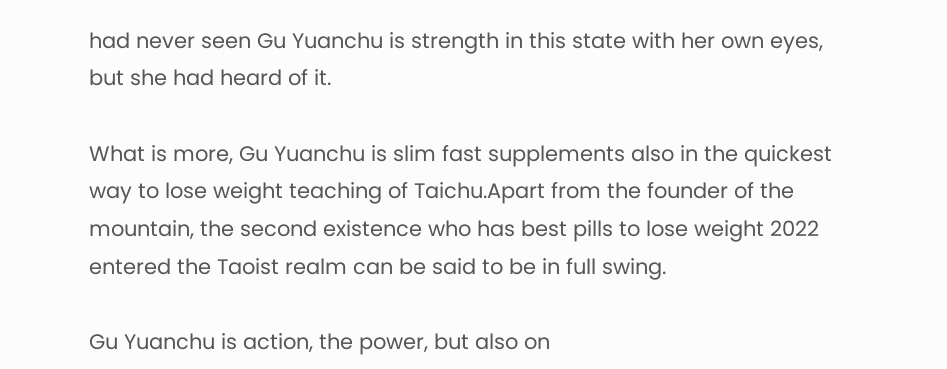had never seen Gu Yuanchu is strength in this state with her own eyes, but she had heard of it.

What is more, Gu Yuanchu is slim fast supplements also in the quickest way to lose weight teaching of Taichu.Apart from the founder of the mountain, the second existence who has best pills to lose weight 2022 entered the Taoist realm can be said to be in full swing.

Gu Yuanchu is action, the power, but also on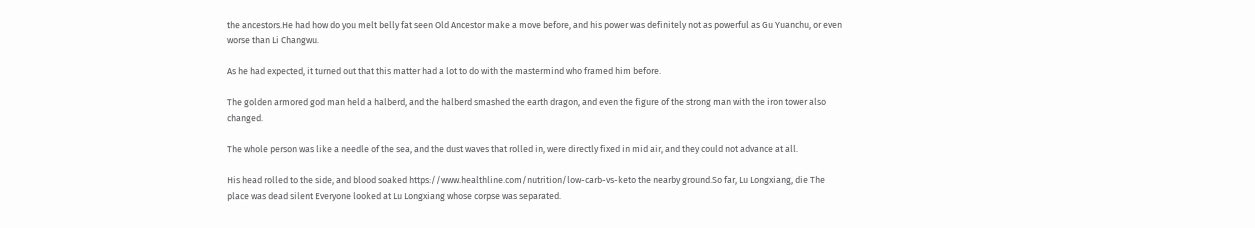the ancestors.He had how do you melt belly fat seen Old Ancestor make a move before, and his power was definitely not as powerful as Gu Yuanchu, or even worse than Li Changwu.

As he had expected, it turned out that this matter had a lot to do with the mastermind who framed him before.

The golden armored god man held a halberd, and the halberd smashed the earth dragon, and even the figure of the strong man with the iron tower also changed.

The whole person was like a needle of the sea, and the dust waves that rolled in, were directly fixed in mid air, and they could not advance at all.

His head rolled to the side, and blood soaked https://www.healthline.com/nutrition/low-carb-vs-keto the nearby ground.So far, Lu Longxiang, die The place was dead silent Everyone looked at Lu Longxiang whose corpse was separated.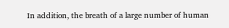In addition, the breath of a large number of human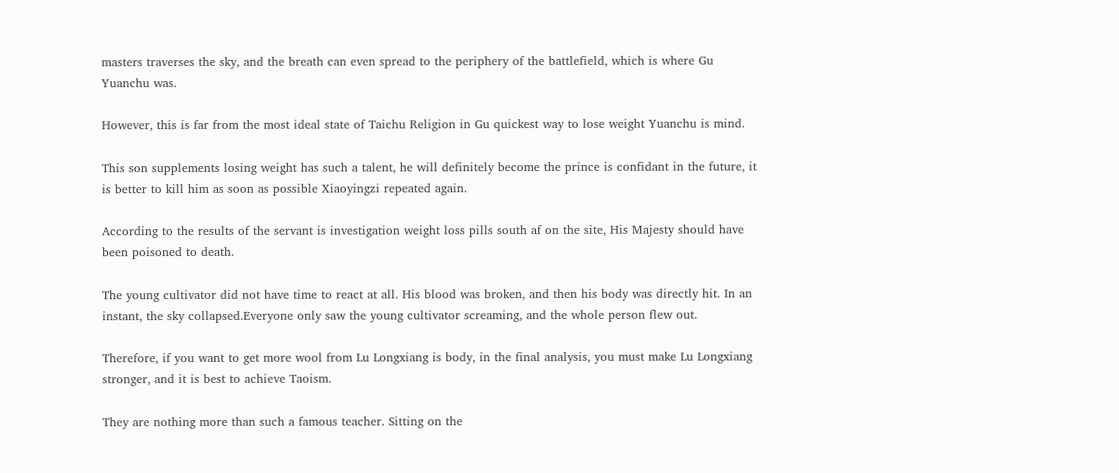masters traverses the sky, and the breath can even spread to the periphery of the battlefield, which is where Gu Yuanchu was.

However, this is far from the most ideal state of Taichu Religion in Gu quickest way to lose weight Yuanchu is mind.

This son supplements losing weight has such a talent, he will definitely become the prince is confidant in the future, it is better to kill him as soon as possible Xiaoyingzi repeated again.

According to the results of the servant is investigation weight loss pills south af on the site, His Majesty should have been poisoned to death.

The young cultivator did not have time to react at all. His blood was broken, and then his body was directly hit. In an instant, the sky collapsed.Everyone only saw the young cultivator screaming, and the whole person flew out.

Therefore, if you want to get more wool from Lu Longxiang is body, in the final analysis, you must make Lu Longxiang stronger, and it is best to achieve Taoism.

They are nothing more than such a famous teacher. Sitting on the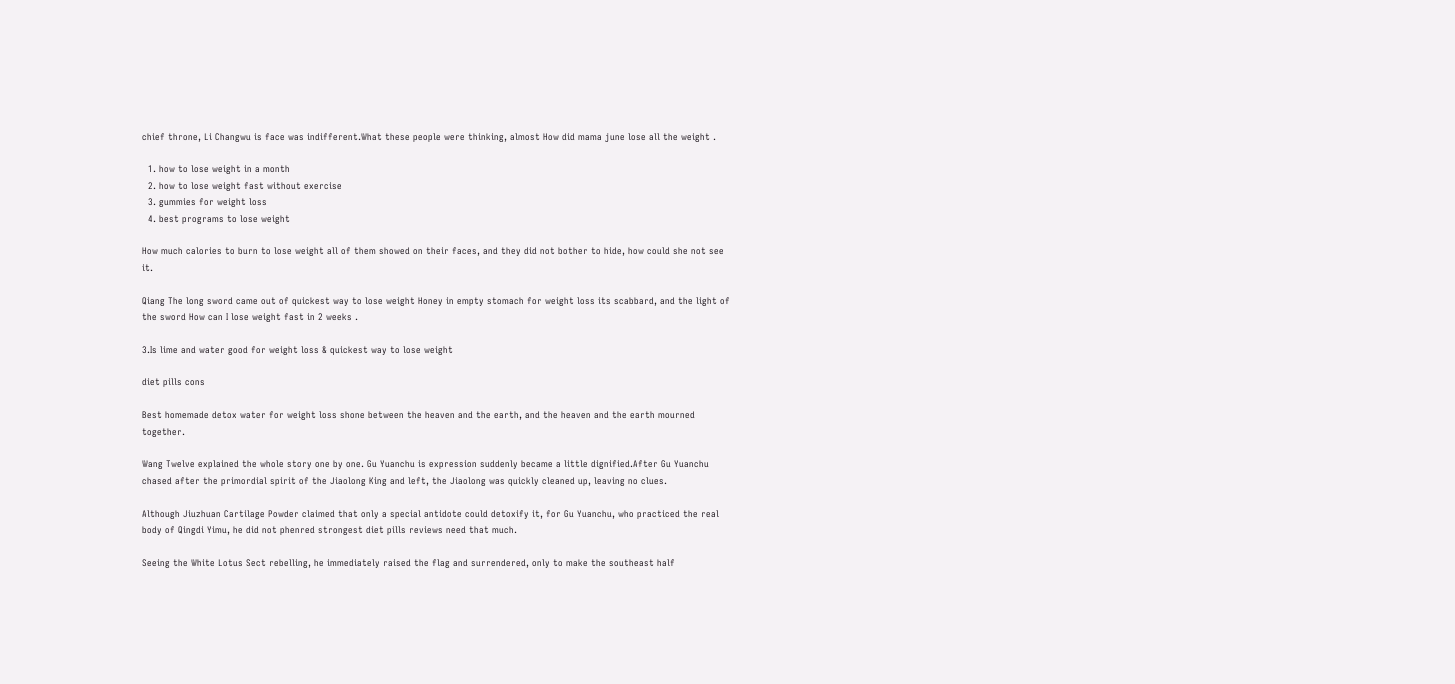chief throne, Li Changwu is face was indifferent.What these people were thinking, almost How did mama june lose all the weight .

  1. how to lose weight in a month
  2. how to lose weight fast without exercise
  3. gummies for weight loss
  4. best programs to lose weight

How much calories to burn to lose weight all of them showed on their faces, and they did not bother to hide, how could she not see it.

Qiang The long sword came out of quickest way to lose weight Honey in empty stomach for weight loss its scabbard, and the light of the sword How can I lose weight fast in 2 weeks .

3.Is lime and water good for weight loss & quickest way to lose weight

diet pills cons

Best homemade detox water for weight loss shone between the heaven and the earth, and the heaven and the earth mourned together.

Wang Twelve explained the whole story one by one. Gu Yuanchu is expression suddenly became a little dignified.After Gu Yuanchu chased after the primordial spirit of the Jiaolong King and left, the Jiaolong was quickly cleaned up, leaving no clues.

Although Jiuzhuan Cartilage Powder claimed that only a special antidote could detoxify it, for Gu Yuanchu, who practiced the real body of Qingdi Yimu, he did not phenred strongest diet pills reviews need that much.

Seeing the White Lotus Sect rebelling, he immediately raised the flag and surrendered, only to make the southeast half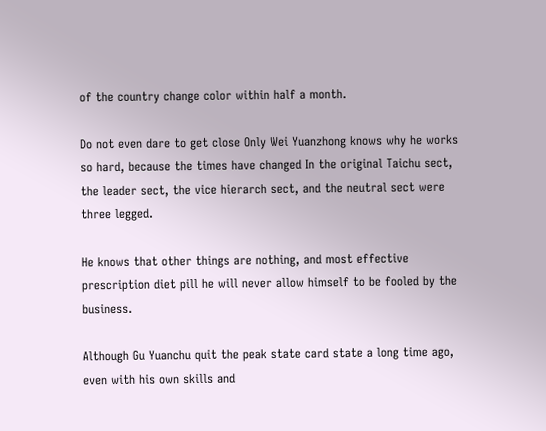of the country change color within half a month.

Do not even dare to get close Only Wei Yuanzhong knows why he works so hard, because the times have changed In the original Taichu sect, the leader sect, the vice hierarch sect, and the neutral sect were three legged.

He knows that other things are nothing, and most effective prescription diet pill he will never allow himself to be fooled by the business.

Although Gu Yuanchu quit the peak state card state a long time ago, even with his own skills and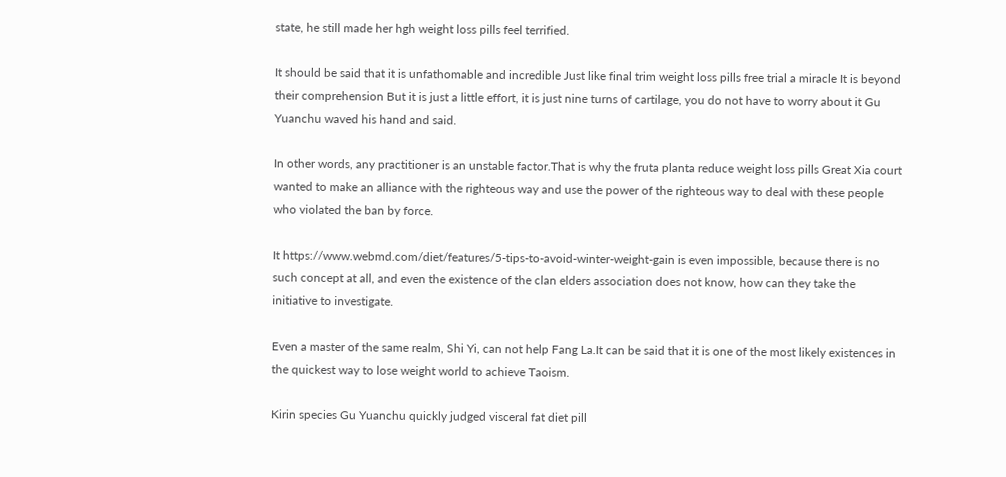state, he still made her hgh weight loss pills feel terrified.

It should be said that it is unfathomable and incredible Just like final trim weight loss pills free trial a miracle It is beyond their comprehension But it is just a little effort, it is just nine turns of cartilage, you do not have to worry about it Gu Yuanchu waved his hand and said.

In other words, any practitioner is an unstable factor.That is why the fruta planta reduce weight loss pills Great Xia court wanted to make an alliance with the righteous way and use the power of the righteous way to deal with these people who violated the ban by force.

It https://www.webmd.com/diet/features/5-tips-to-avoid-winter-weight-gain is even impossible, because there is no such concept at all, and even the existence of the clan elders association does not know, how can they take the initiative to investigate.

Even a master of the same realm, Shi Yi, can not help Fang La.It can be said that it is one of the most likely existences in the quickest way to lose weight world to achieve Taoism.

Kirin species Gu Yuanchu quickly judged visceral fat diet pill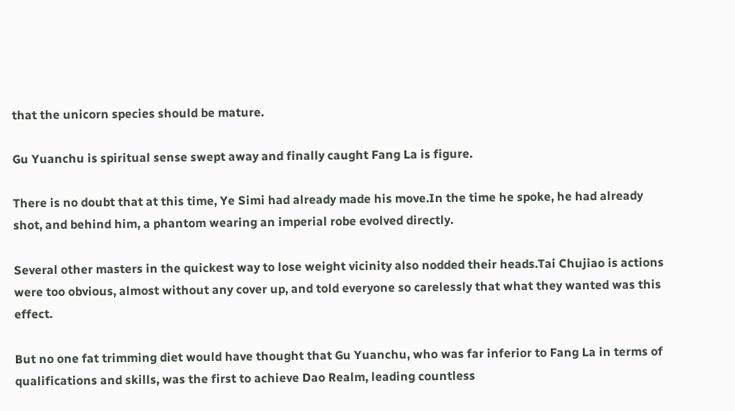that the unicorn species should be mature.

Gu Yuanchu is spiritual sense swept away and finally caught Fang La is figure.

There is no doubt that at this time, Ye Simi had already made his move.In the time he spoke, he had already shot, and behind him, a phantom wearing an imperial robe evolved directly.

Several other masters in the quickest way to lose weight vicinity also nodded their heads.Tai Chujiao is actions were too obvious, almost without any cover up, and told everyone so carelessly that what they wanted was this effect.

But no one fat trimming diet would have thought that Gu Yuanchu, who was far inferior to Fang La in terms of qualifications and skills, was the first to achieve Dao Realm, leading countless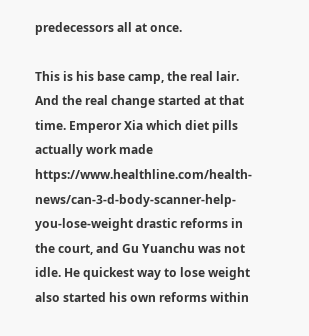predecessors all at once.

This is his base camp, the real lair. And the real change started at that time. Emperor Xia which diet pills actually work made https://www.healthline.com/health-news/can-3-d-body-scanner-help-you-lose-weight drastic reforms in the court, and Gu Yuanchu was not idle. He quickest way to lose weight also started his own reforms within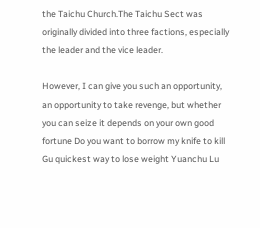the Taichu Church.The Taichu Sect was originally divided into three factions, especially the leader and the vice leader.

However, I can give you such an opportunity, an opportunity to take revenge, but whether you can seize it depends on your own good fortune Do you want to borrow my knife to kill Gu quickest way to lose weight Yuanchu Lu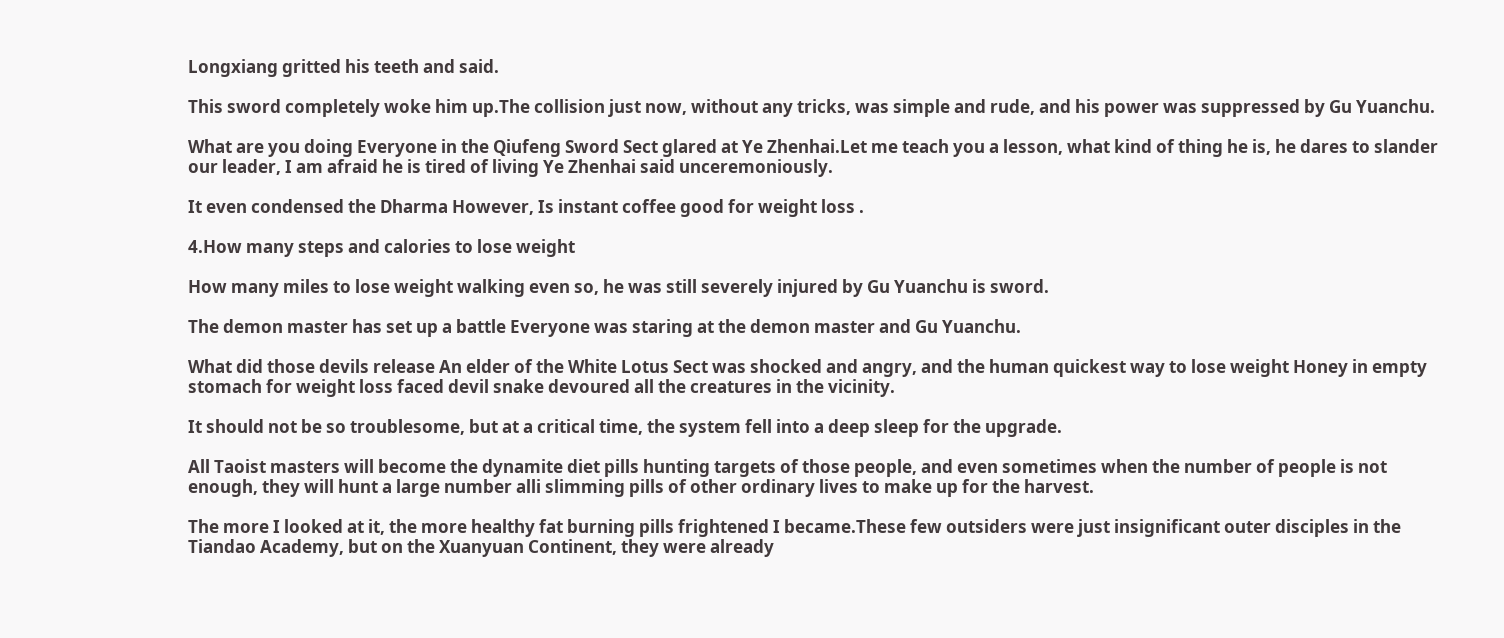Longxiang gritted his teeth and said.

This sword completely woke him up.The collision just now, without any tricks, was simple and rude, and his power was suppressed by Gu Yuanchu.

What are you doing Everyone in the Qiufeng Sword Sect glared at Ye Zhenhai.Let me teach you a lesson, what kind of thing he is, he dares to slander our leader, I am afraid he is tired of living Ye Zhenhai said unceremoniously.

It even condensed the Dharma However, Is instant coffee good for weight loss .

4.How many steps and calories to lose weight

How many miles to lose weight walking even so, he was still severely injured by Gu Yuanchu is sword.

The demon master has set up a battle Everyone was staring at the demon master and Gu Yuanchu.

What did those devils release An elder of the White Lotus Sect was shocked and angry, and the human quickest way to lose weight Honey in empty stomach for weight loss faced devil snake devoured all the creatures in the vicinity.

It should not be so troublesome, but at a critical time, the system fell into a deep sleep for the upgrade.

All Taoist masters will become the dynamite diet pills hunting targets of those people, and even sometimes when the number of people is not enough, they will hunt a large number alli slimming pills of other ordinary lives to make up for the harvest.

The more I looked at it, the more healthy fat burning pills frightened I became.These few outsiders were just insignificant outer disciples in the Tiandao Academy, but on the Xuanyuan Continent, they were already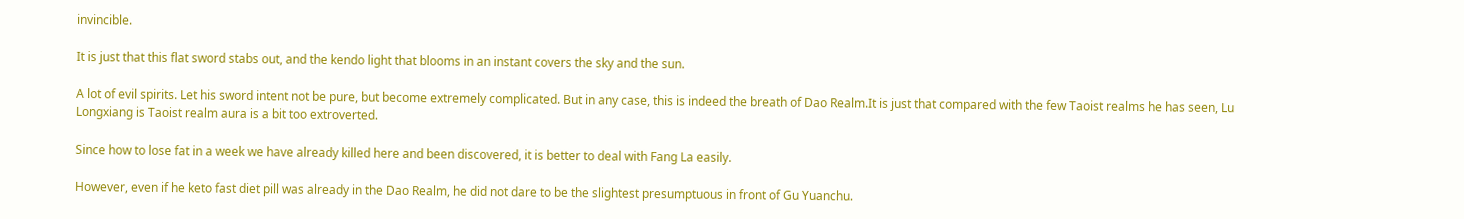invincible.

It is just that this flat sword stabs out, and the kendo light that blooms in an instant covers the sky and the sun.

A lot of evil spirits. Let his sword intent not be pure, but become extremely complicated. But in any case, this is indeed the breath of Dao Realm.It is just that compared with the few Taoist realms he has seen, Lu Longxiang is Taoist realm aura is a bit too extroverted.

Since how to lose fat in a week we have already killed here and been discovered, it is better to deal with Fang La easily.

However, even if he keto fast diet pill was already in the Dao Realm, he did not dare to be the slightest presumptuous in front of Gu Yuanchu.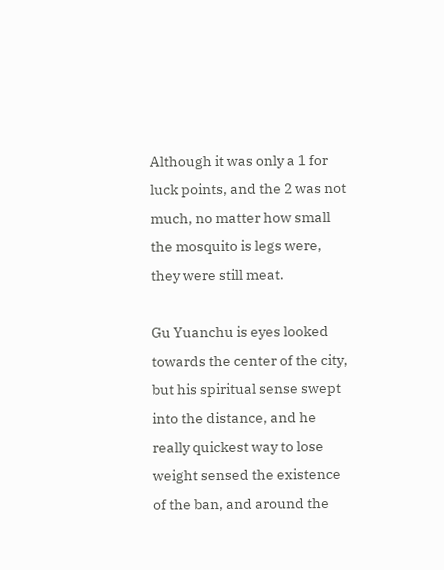Although it was only a 1 for luck points, and the 2 was not much, no matter how small the mosquito is legs were, they were still meat.

Gu Yuanchu is eyes looked towards the center of the city, but his spiritual sense swept into the distance, and he really quickest way to lose weight sensed the existence of the ban, and around the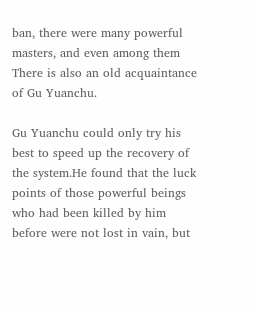ban, there were many powerful masters, and even among them There is also an old acquaintance of Gu Yuanchu.

Gu Yuanchu could only try his best to speed up the recovery of the system.He found that the luck points of those powerful beings who had been killed by him before were not lost in vain, but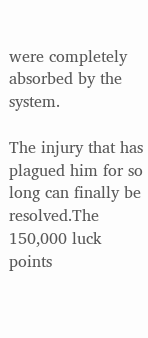were completely absorbed by the system.

The injury that has plagued him for so long can finally be resolved.The 150,000 luck points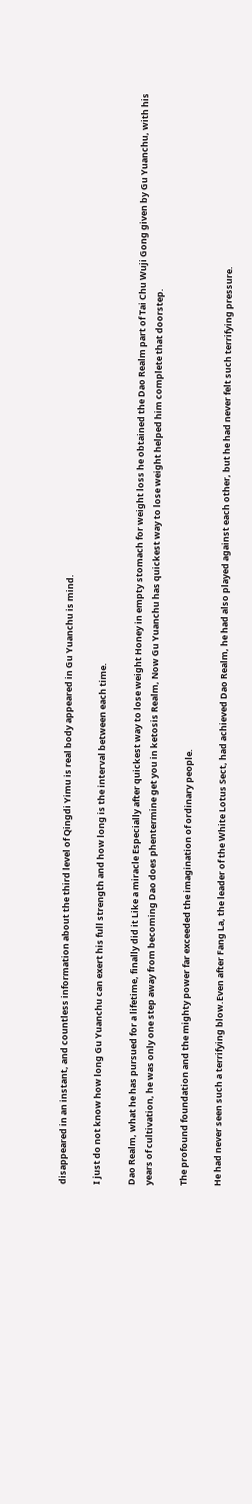disappeared in an instant, and countless information about the third level of Qingdi Yimu is real body appeared in Gu Yuanchu is mind.

I just do not know how long Gu Yuanchu can exert his full strength and how long is the interval between each time.

Dao Realm, what he has pursued for a lifetime, finally did it Like a miracle Especially after quickest way to lose weight Honey in empty stomach for weight loss he obtained the Dao Realm part of Tai Chu Wuji Gong given by Gu Yuanchu, with his years of cultivation, he was only one step away from becoming Dao does phentermine get you in ketosis Realm, Now Gu Yuanchu has quickest way to lose weight helped him complete that doorstep.

The profound foundation and the mighty power far exceeded the imagination of ordinary people.

He had never seen such a terrifying blow.Even after Fang La, the leader of the White Lotus Sect, had achieved Dao Realm, he had also played against each other, but he had never felt such terrifying pressure.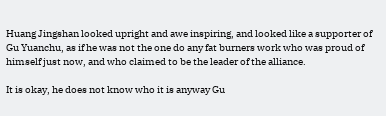Huang Jingshan looked upright and awe inspiring, and looked like a supporter of Gu Yuanchu, as if he was not the one do any fat burners work who was proud of himself just now, and who claimed to be the leader of the alliance.

It is okay, he does not know who it is anyway Gu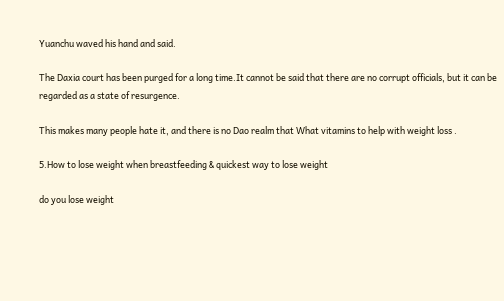Yuanchu waved his hand and said.

The Daxia court has been purged for a long time.It cannot be said that there are no corrupt officials, but it can be regarded as a state of resurgence.

This makes many people hate it, and there is no Dao realm that What vitamins to help with weight loss .

5.How to lose weight when breastfeeding & quickest way to lose weight

do you lose weight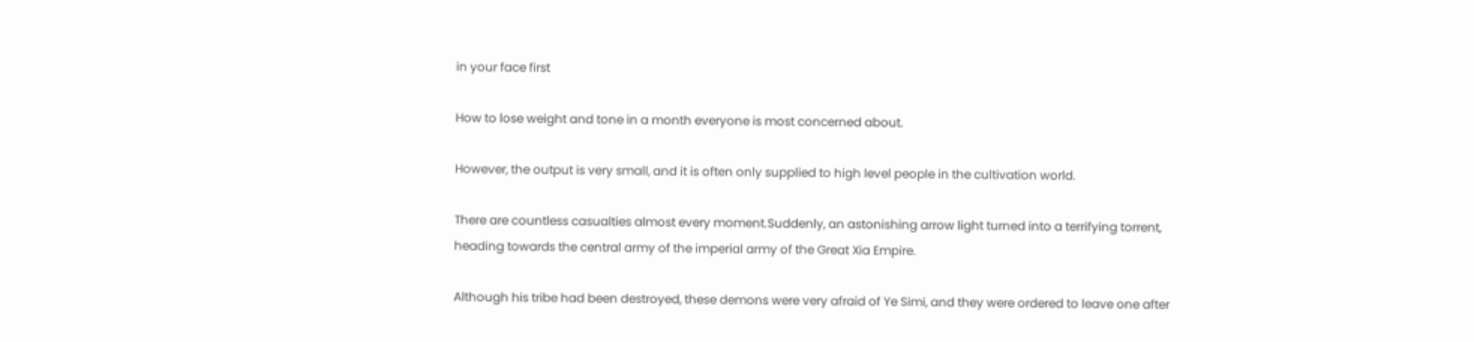in your face first

How to lose weight and tone in a month everyone is most concerned about.

However, the output is very small, and it is often only supplied to high level people in the cultivation world.

There are countless casualties almost every moment.Suddenly, an astonishing arrow light turned into a terrifying torrent, heading towards the central army of the imperial army of the Great Xia Empire.

Although his tribe had been destroyed, these demons were very afraid of Ye Simi, and they were ordered to leave one after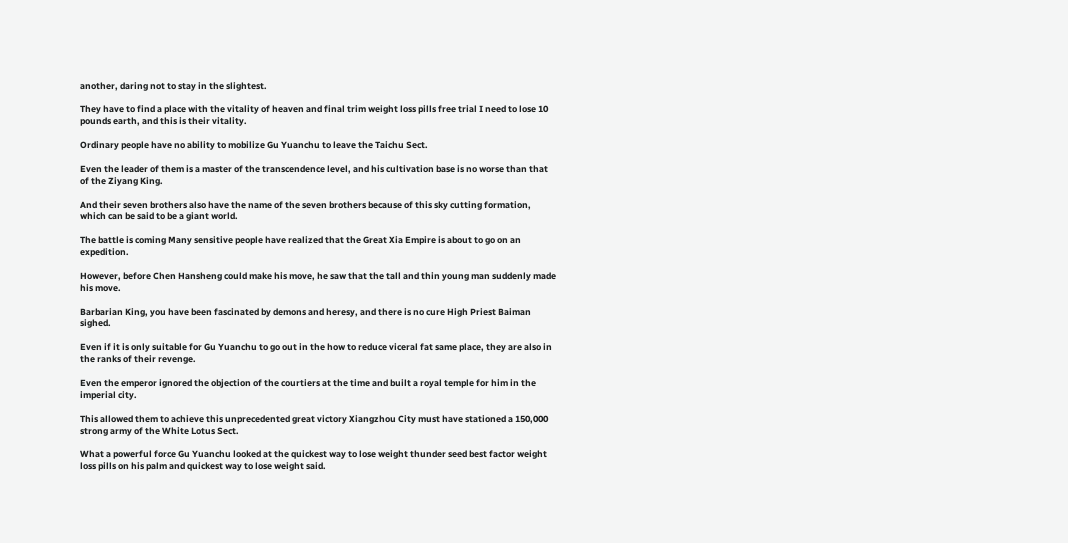another, daring not to stay in the slightest.

They have to find a place with the vitality of heaven and final trim weight loss pills free trial I need to lose 10 pounds earth, and this is their vitality.

Ordinary people have no ability to mobilize Gu Yuanchu to leave the Taichu Sect.

Even the leader of them is a master of the transcendence level, and his cultivation base is no worse than that of the Ziyang King.

And their seven brothers also have the name of the seven brothers because of this sky cutting formation, which can be said to be a giant world.

The battle is coming Many sensitive people have realized that the Great Xia Empire is about to go on an expedition.

However, before Chen Hansheng could make his move, he saw that the tall and thin young man suddenly made his move.

Barbarian King, you have been fascinated by demons and heresy, and there is no cure High Priest Baiman sighed.

Even if it is only suitable for Gu Yuanchu to go out in the how to reduce viceral fat same place, they are also in the ranks of their revenge.

Even the emperor ignored the objection of the courtiers at the time and built a royal temple for him in the imperial city.

This allowed them to achieve this unprecedented great victory Xiangzhou City must have stationed a 150,000 strong army of the White Lotus Sect.

What a powerful force Gu Yuanchu looked at the quickest way to lose weight thunder seed best factor weight loss pills on his palm and quickest way to lose weight said.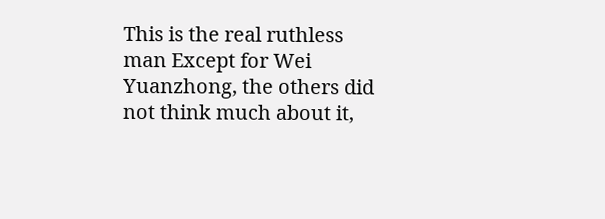This is the real ruthless man Except for Wei Yuanzhong, the others did not think much about it,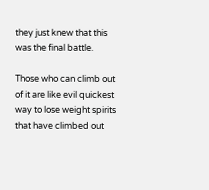they just knew that this was the final battle.

Those who can climb out of it are like evil quickest way to lose weight spirits that have climbed out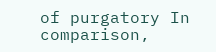of purgatory In comparison,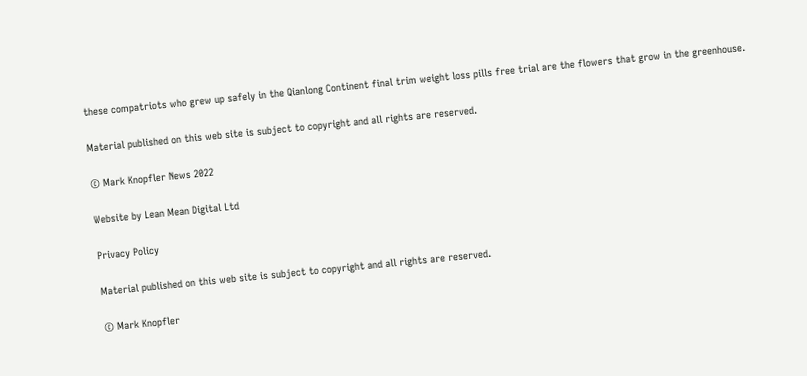these compatriots who grew up safely in the Qianlong Continent final trim weight loss pills free trial are the flowers that grow in the greenhouse.

Material published on this web site is subject to copyright and all rights are reserved.

© Mark Knopfler News 2022

Website by Lean Mean Digital Ltd

Privacy Policy

Material published on this web site is subject to copyright and all rights are reserved.

© Mark Knopfler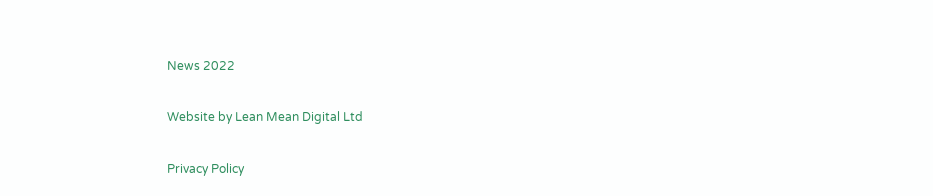News 2022

Website by Lean Mean Digital Ltd

Privacy Policy